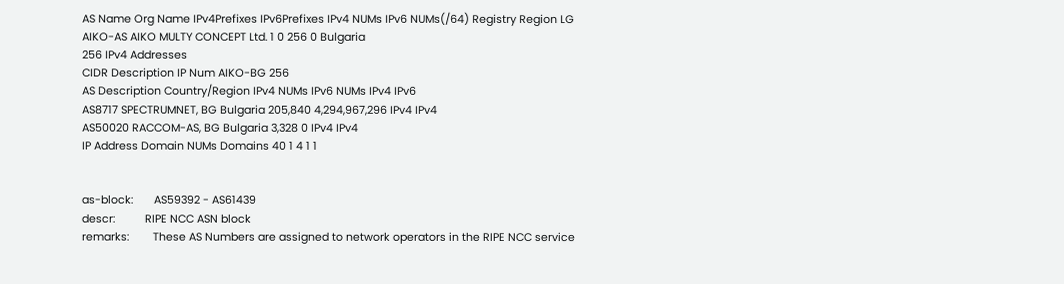AS Name Org Name IPv4Prefixes IPv6Prefixes IPv4 NUMs IPv6 NUMs(/64) Registry Region LG
AIKO-AS AIKO MULTY CONCEPT Ltd. 1 0 256 0 Bulgaria
256 IPv4 Addresses
CIDR Description IP Num AIKO-BG 256
AS Description Country/Region IPv4 NUMs IPv6 NUMs IPv4 IPv6
AS8717 SPECTRUMNET, BG Bulgaria 205,840 4,294,967,296 IPv4 IPv4
AS50020 RACCOM-AS, BG Bulgaria 3,328 0 IPv4 IPv4
IP Address Domain NUMs Domains 40 1 4 1 1


as-block:       AS59392 - AS61439
descr:          RIPE NCC ASN block
remarks:        These AS Numbers are assigned to network operators in the RIPE NCC service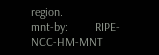region.
mnt-by:         RIPE-NCC-HM-MNT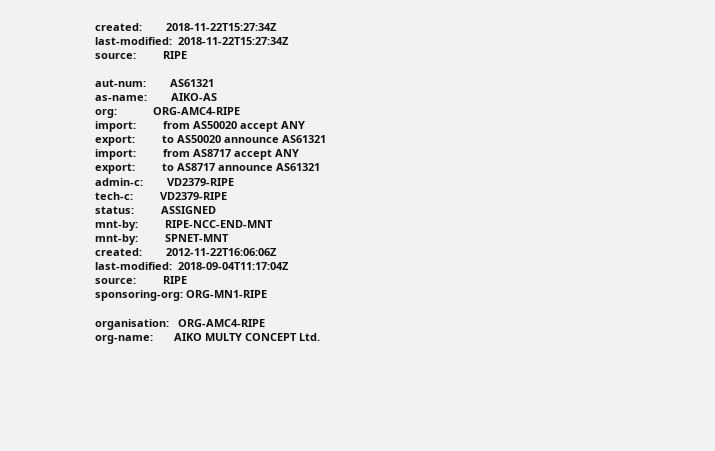created:        2018-11-22T15:27:34Z
last-modified:  2018-11-22T15:27:34Z
source:         RIPE

aut-num:        AS61321
as-name:        AIKO-AS
org:            ORG-AMC4-RIPE
import:         from AS50020 accept ANY
export:         to AS50020 announce AS61321
import:         from AS8717 accept ANY
export:         to AS8717 announce AS61321
admin-c:        VD2379-RIPE
tech-c:         VD2379-RIPE
status:         ASSIGNED
mnt-by:         RIPE-NCC-END-MNT
mnt-by:         SPNET-MNT
created:        2012-11-22T16:06:06Z
last-modified:  2018-09-04T11:17:04Z
source:         RIPE
sponsoring-org: ORG-MN1-RIPE

organisation:   ORG-AMC4-RIPE
org-name:       AIKO MULTY CONCEPT Ltd.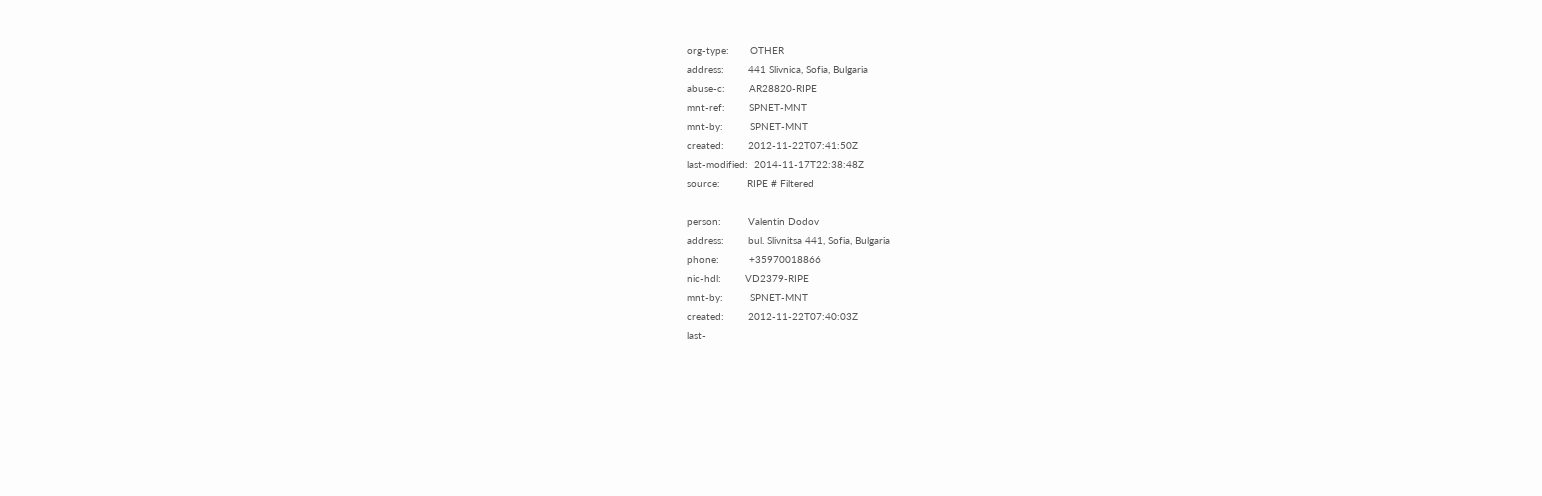org-type:       OTHER
address:        441 Slivnica, Sofia, Bulgaria
abuse-c:        AR28820-RIPE
mnt-ref:        SPNET-MNT
mnt-by:         SPNET-MNT
created:        2012-11-22T07:41:50Z
last-modified:  2014-11-17T22:38:48Z
source:         RIPE # Filtered

person:         Valentin Dodov
address:        bul. Slivnitsa 441, Sofia, Bulgaria
phone:          +35970018866
nic-hdl:        VD2379-RIPE
mnt-by:         SPNET-MNT
created:        2012-11-22T07:40:03Z
last-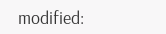modified: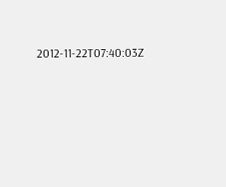2012-11-22T07:40:03Z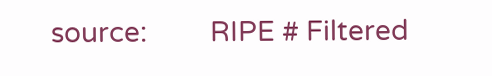source:         RIPE # Filtered